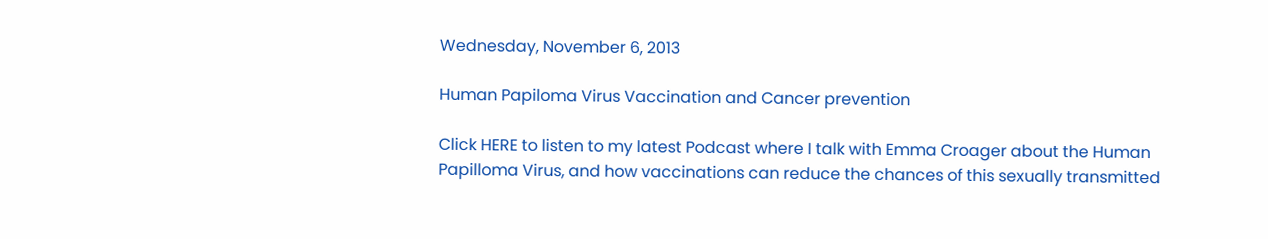Wednesday, November 6, 2013

Human Papiloma Virus Vaccination and Cancer prevention

Click HERE to listen to my latest Podcast where I talk with Emma Croager about the Human Papilloma Virus, and how vaccinations can reduce the chances of this sexually transmitted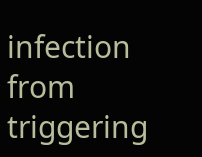infection from triggering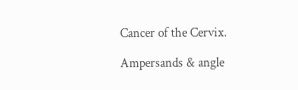Cancer of the Cervix.

Ampersands & angle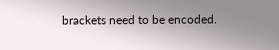brackets need to be encoded.